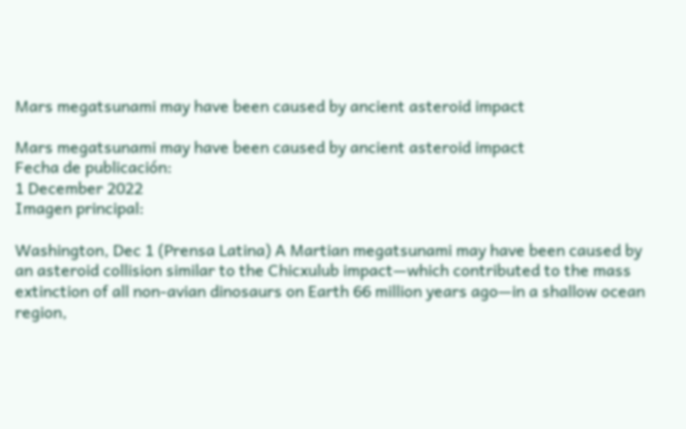Mars megatsunami may have been caused by ancient asteroid impact

Mars megatsunami may have been caused by ancient asteroid impact
Fecha de publicación:
1 December 2022
Imagen principal:

Washington, Dec 1 (Prensa Latina) A Martian megatsunami may have been caused by an asteroid collision similar to the Chicxulub impact—which contributed to the mass extinction of all non-avian dinosaurs on Earth 66 million years ago—in a shallow ocean region,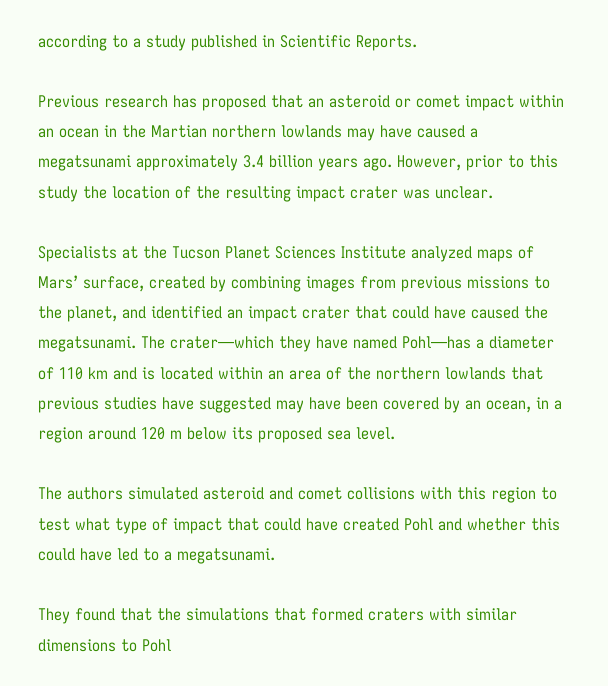according to a study published in Scientific Reports.

Previous research has proposed that an asteroid or comet impact within an ocean in the Martian northern lowlands may have caused a megatsunami approximately 3.4 billion years ago. However, prior to this study the location of the resulting impact crater was unclear.

Specialists at the Tucson Planet Sciences Institute analyzed maps of Mars’ surface, created by combining images from previous missions to the planet, and identified an impact crater that could have caused the megatsunami. The crater—which they have named Pohl—has a diameter of 110 km and is located within an area of the northern lowlands that previous studies have suggested may have been covered by an ocean, in a region around 120 m below its proposed sea level.

The authors simulated asteroid and comet collisions with this region to test what type of impact that could have created Pohl and whether this could have led to a megatsunami.

They found that the simulations that formed craters with similar dimensions to Pohl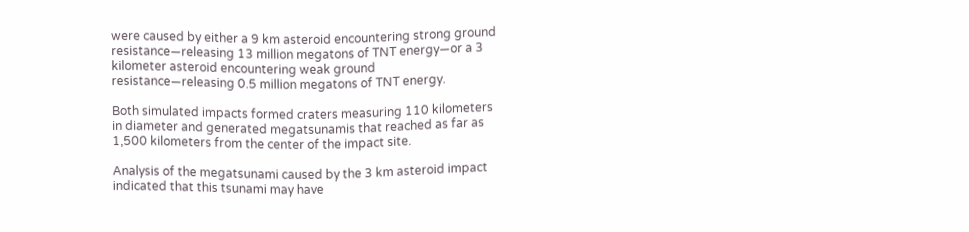were caused by either a 9 km asteroid encountering strong ground resistance—releasing 13 million megatons of TNT energy—or a 3 kilometer asteroid encountering weak ground resistance—releasing 0.5 million megatons of TNT energy.

Both simulated impacts formed craters measuring 110 kilometers in diameter and generated megatsunamis that reached as far as 1,500 kilometers from the center of the impact site.

Analysis of the megatsunami caused by the 3 km asteroid impact indicated that this tsunami may have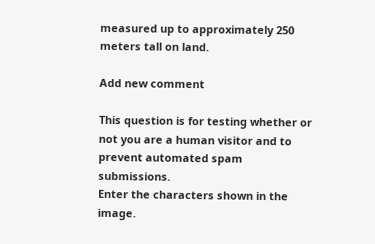measured up to approximately 250 meters tall on land.

Add new comment

This question is for testing whether or not you are a human visitor and to prevent automated spam submissions.
Enter the characters shown in the image.